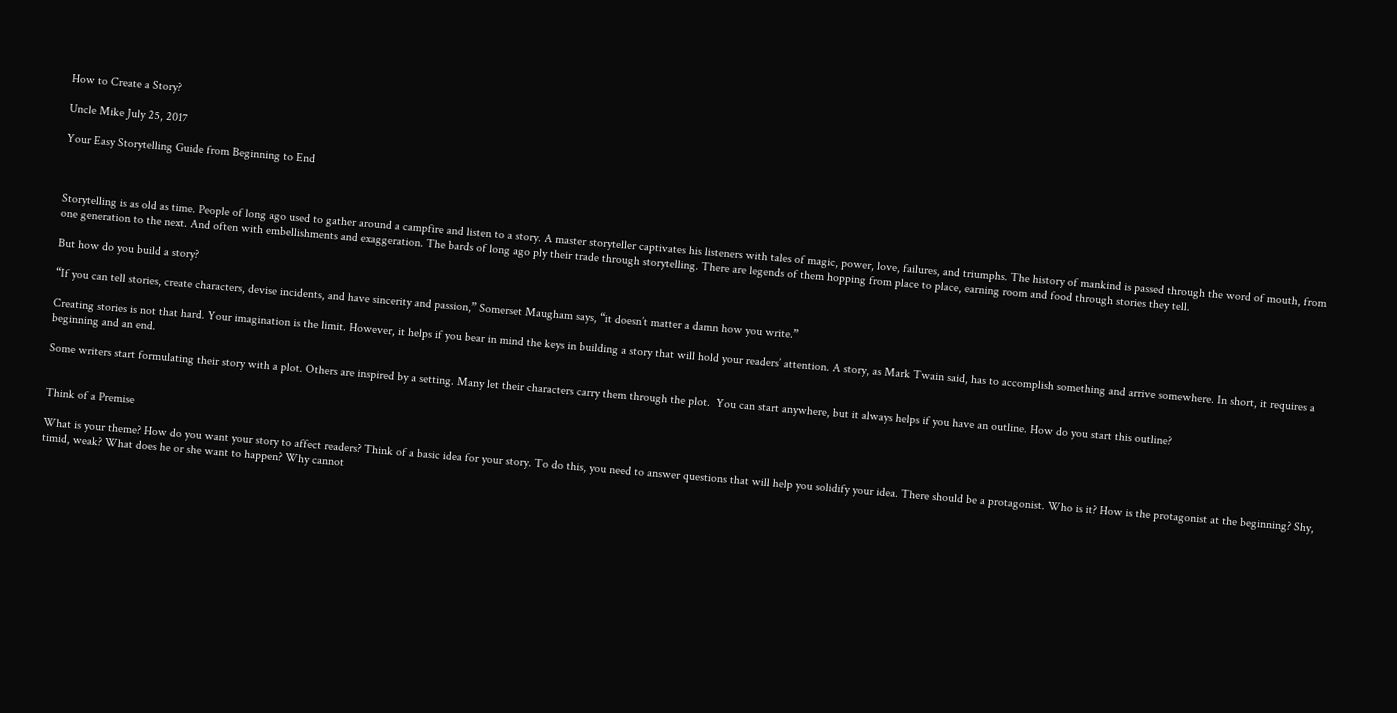How to Create a Story?

Uncle Mike July 25, 2017

Your Easy Storytelling Guide from Beginning to End



Storytelling is as old as time. People of long ago used to gather around a campfire and listen to a story. A master storyteller captivates his listeners with tales of magic, power, love, failures, and triumphs. The history of mankind is passed through the word of mouth, from one generation to the next. And often with embellishments and exaggeration. The bards of long ago ply their trade through storytelling. There are legends of them hopping from place to place, earning room and food through stories they tell.

But how do you build a story?

“If you can tell stories, create characters, devise incidents, and have sincerity and passion,” Somerset Maugham says, “it doesn’t matter a damn how you write.”

Creating stories is not that hard. Your imagination is the limit. However, it helps if you bear in mind the keys in building a story that will hold your readers’ attention. A story, as Mark Twain said, has to accomplish something and arrive somewhere. In short, it requires a beginning and an end.

Some writers start formulating their story with a plot. Others are inspired by a setting. Many let their characters carry them through the plot.  You can start anywhere, but it always helps if you have an outline. How do you start this outline?


Think of a Premise

What is your theme? How do you want your story to affect readers? Think of a basic idea for your story. To do this, you need to answer questions that will help you solidify your idea. There should be a protagonist. Who is it? How is the protagonist at the beginning? Shy, timid, weak? What does he or she want to happen? Why cannot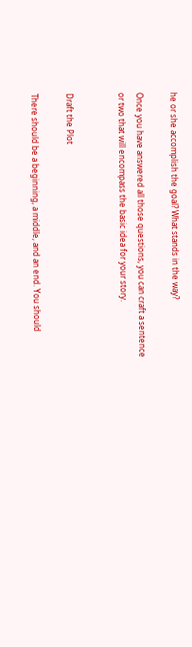he or she accomplish the goal? What stands in the way?

Once you have answered all those questions, you can craft a sentence or two that will encompass the basic idea for your story.


Draft the Plot

There should be a beginning, a middle, and an end. You should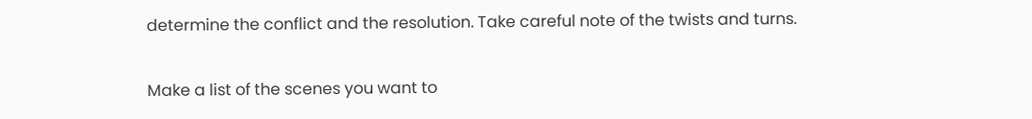determine the conflict and the resolution. Take careful note of the twists and turns.

Make a list of the scenes you want to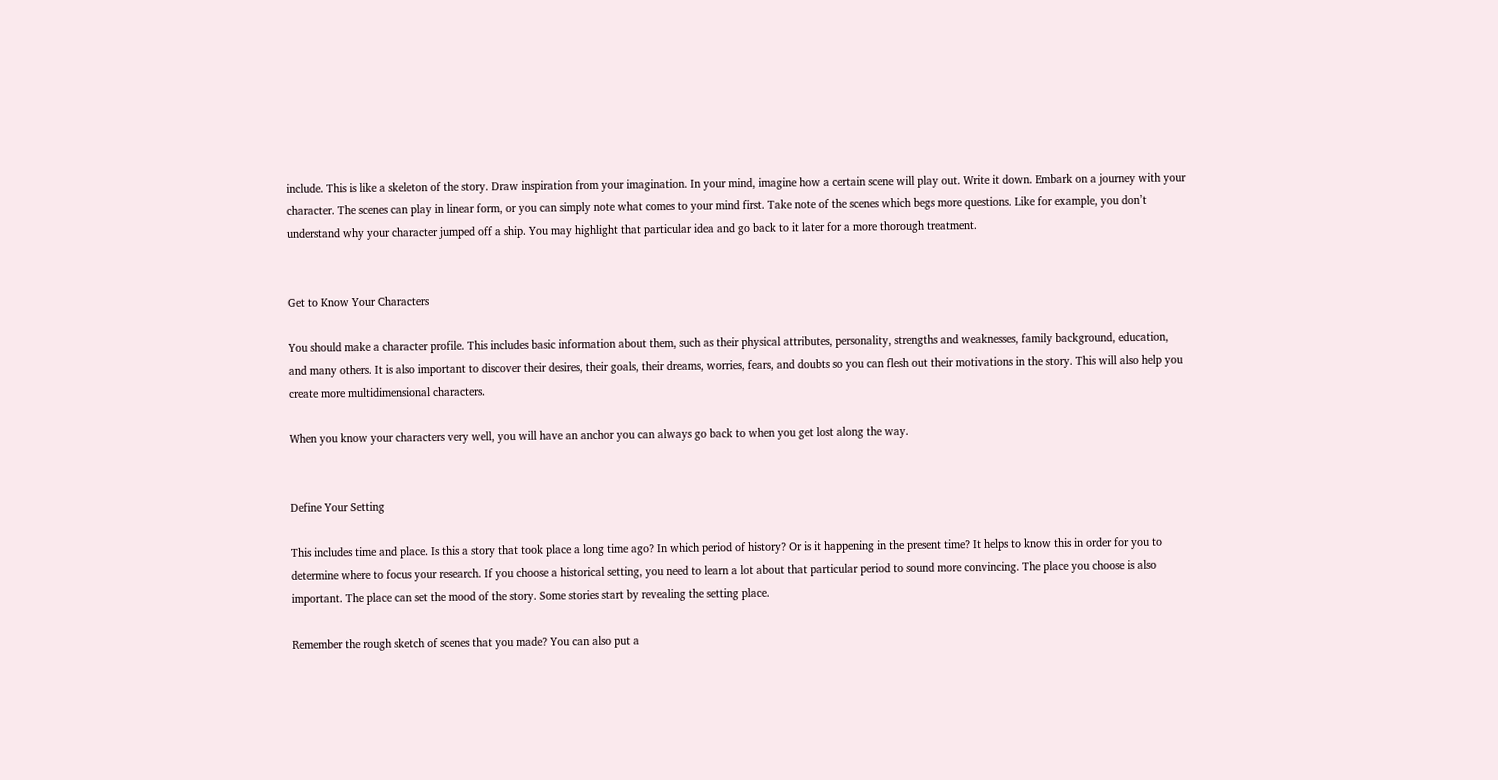include. This is like a skeleton of the story. Draw inspiration from your imagination. In your mind, imagine how a certain scene will play out. Write it down. Embark on a journey with your character. The scenes can play in linear form, or you can simply note what comes to your mind first. Take note of the scenes which begs more questions. Like for example, you don’t understand why your character jumped off a ship. You may highlight that particular idea and go back to it later for a more thorough treatment.


Get to Know Your Characters

You should make a character profile. This includes basic information about them, such as their physical attributes, personality, strengths and weaknesses, family background, education, and many others. It is also important to discover their desires, their goals, their dreams, worries, fears, and doubts so you can flesh out their motivations in the story. This will also help you create more multidimensional characters.

When you know your characters very well, you will have an anchor you can always go back to when you get lost along the way.


Define Your Setting

This includes time and place. Is this a story that took place a long time ago? In which period of history? Or is it happening in the present time? It helps to know this in order for you to determine where to focus your research. If you choose a historical setting, you need to learn a lot about that particular period to sound more convincing. The place you choose is also important. The place can set the mood of the story. Some stories start by revealing the setting place.

Remember the rough sketch of scenes that you made? You can also put a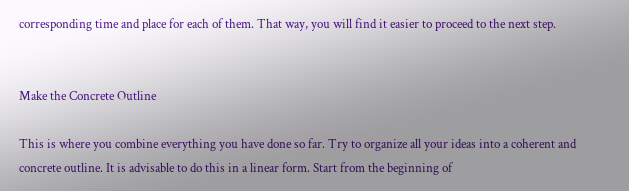corresponding time and place for each of them. That way, you will find it easier to proceed to the next step.


Make the Concrete Outline

This is where you combine everything you have done so far. Try to organize all your ideas into a coherent and concrete outline. It is advisable to do this in a linear form. Start from the beginning of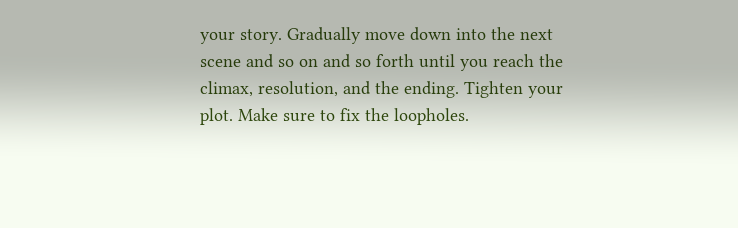your story. Gradually move down into the next scene and so on and so forth until you reach the climax, resolution, and the ending. Tighten your plot. Make sure to fix the loopholes.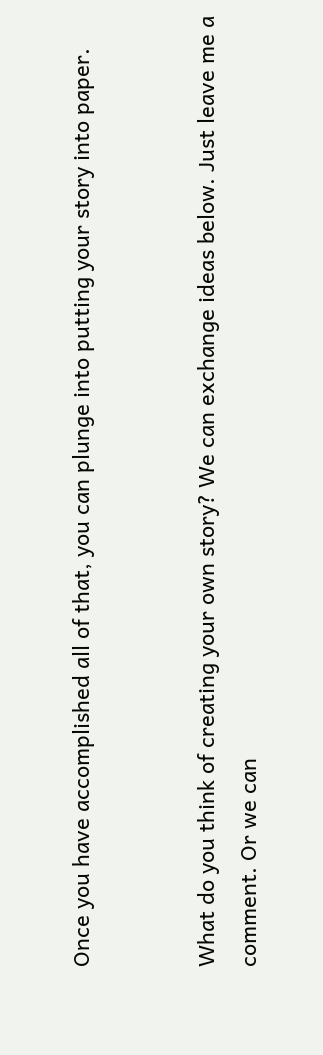Once you have accomplished all of that, you can plunge into putting your story into paper.


What do you think of creating your own story? We can exchange ideas below. Just leave me a comment. Or we can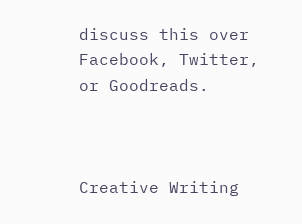discuss this over Facebook, Twitter, or Goodreads.



Creative Writing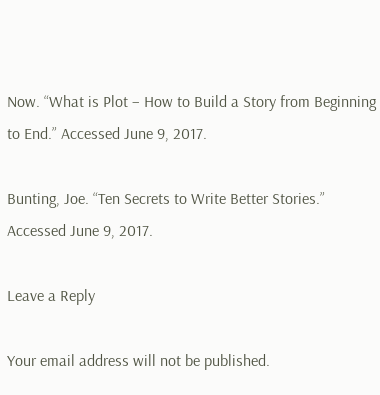Now. “What is Plot – How to Build a Story from Beginning to End.” Accessed June 9, 2017.

Bunting, Joe. “Ten Secrets to Write Better Stories.” Accessed June 9, 2017.

Leave a Reply

Your email address will not be published.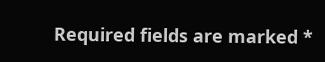Required fields are marked *